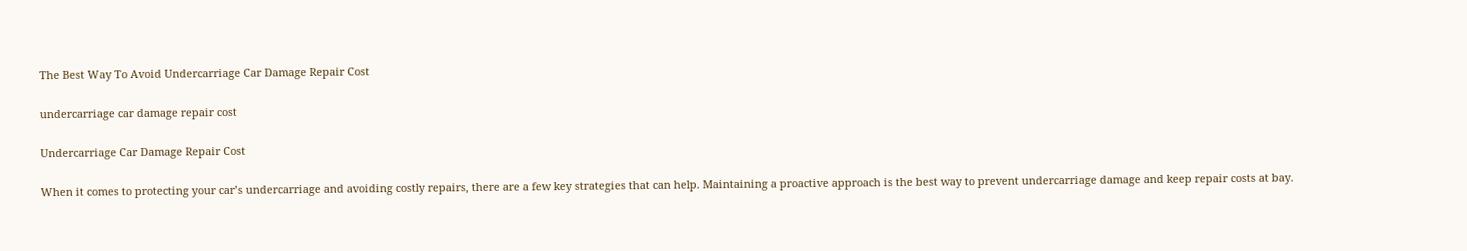The Best Way To Avoid Undercarriage Car Damage Repair Cost

undercarriage car damage repair cost

Undercarriage Car Damage Repair Cost

When it comes to protecting your car’s undercarriage and avoiding costly repairs, there are a few key strategies that can help. Maintaining a proactive approach is the best way to prevent undercarriage damage and keep repair costs at bay.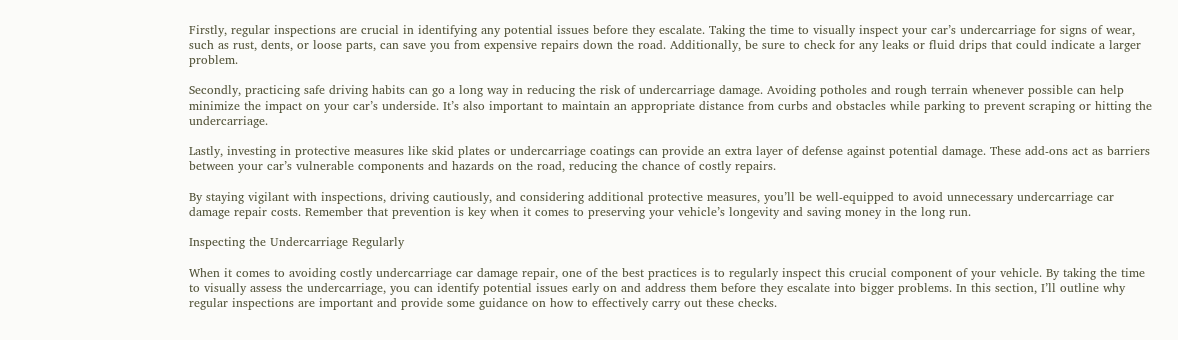Firstly, regular inspections are crucial in identifying any potential issues before they escalate. Taking the time to visually inspect your car’s undercarriage for signs of wear, such as rust, dents, or loose parts, can save you from expensive repairs down the road. Additionally, be sure to check for any leaks or fluid drips that could indicate a larger problem.

Secondly, practicing safe driving habits can go a long way in reducing the risk of undercarriage damage. Avoiding potholes and rough terrain whenever possible can help minimize the impact on your car’s underside. It’s also important to maintain an appropriate distance from curbs and obstacles while parking to prevent scraping or hitting the undercarriage.

Lastly, investing in protective measures like skid plates or undercarriage coatings can provide an extra layer of defense against potential damage. These add-ons act as barriers between your car’s vulnerable components and hazards on the road, reducing the chance of costly repairs.

By staying vigilant with inspections, driving cautiously, and considering additional protective measures, you’ll be well-equipped to avoid unnecessary undercarriage car damage repair costs. Remember that prevention is key when it comes to preserving your vehicle’s longevity and saving money in the long run.

Inspecting the Undercarriage Regularly

When it comes to avoiding costly undercarriage car damage repair, one of the best practices is to regularly inspect this crucial component of your vehicle. By taking the time to visually assess the undercarriage, you can identify potential issues early on and address them before they escalate into bigger problems. In this section, I’ll outline why regular inspections are important and provide some guidance on how to effectively carry out these checks.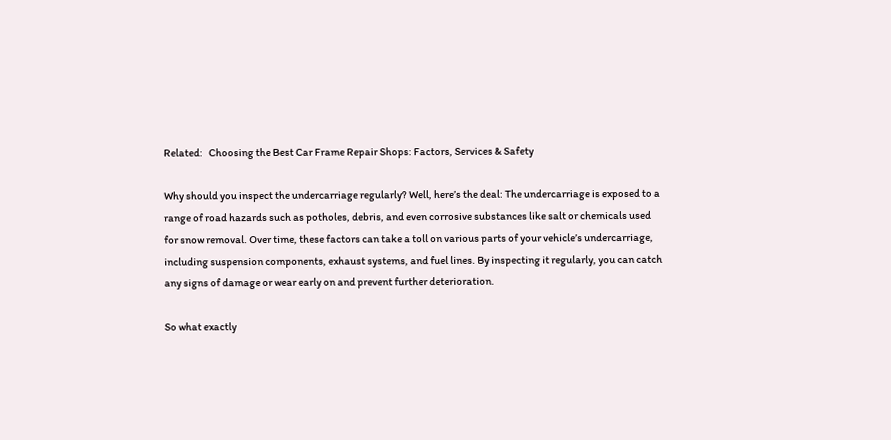Related:   Choosing the Best Car Frame Repair Shops: Factors, Services & Safety

Why should you inspect the undercarriage regularly? Well, here’s the deal: The undercarriage is exposed to a range of road hazards such as potholes, debris, and even corrosive substances like salt or chemicals used for snow removal. Over time, these factors can take a toll on various parts of your vehicle’s undercarriage, including suspension components, exhaust systems, and fuel lines. By inspecting it regularly, you can catch any signs of damage or wear early on and prevent further deterioration.

So what exactly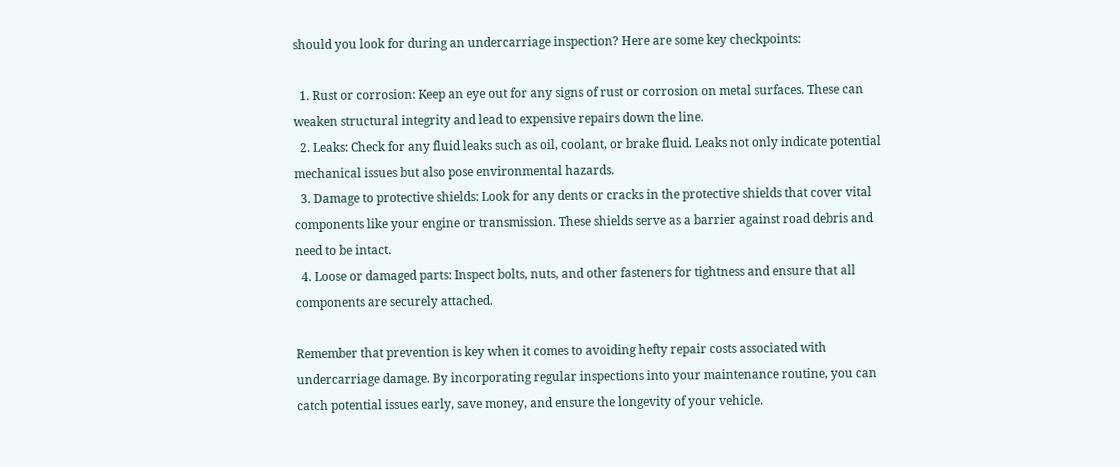should you look for during an undercarriage inspection? Here are some key checkpoints:

  1. Rust or corrosion: Keep an eye out for any signs of rust or corrosion on metal surfaces. These can weaken structural integrity and lead to expensive repairs down the line.
  2. Leaks: Check for any fluid leaks such as oil, coolant, or brake fluid. Leaks not only indicate potential mechanical issues but also pose environmental hazards.
  3. Damage to protective shields: Look for any dents or cracks in the protective shields that cover vital components like your engine or transmission. These shields serve as a barrier against road debris and need to be intact.
  4. Loose or damaged parts: Inspect bolts, nuts, and other fasteners for tightness and ensure that all components are securely attached.

Remember that prevention is key when it comes to avoiding hefty repair costs associated with undercarriage damage. By incorporating regular inspections into your maintenance routine, you can catch potential issues early, save money, and ensure the longevity of your vehicle.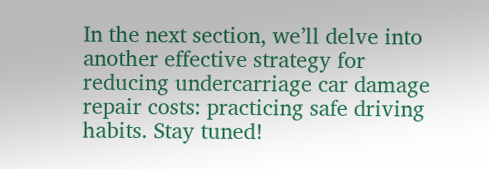In the next section, we’ll delve into another effective strategy for reducing undercarriage car damage repair costs: practicing safe driving habits. Stay tuned!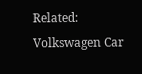Related:   Volkswagen Car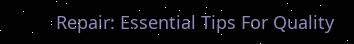Repair: Essential Tips For Quality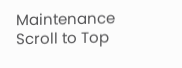Maintenance
Scroll to Top